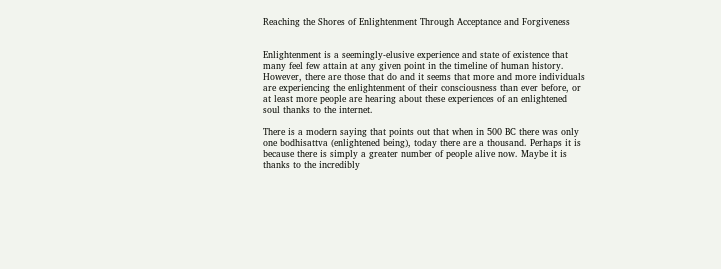Reaching the Shores of Enlightenment Through Acceptance and Forgiveness


Enlightenment is a seemingly-elusive experience and state of existence that many feel few attain at any given point in the timeline of human history. However, there are those that do and it seems that more and more individuals are experiencing the enlightenment of their consciousness than ever before, or at least more people are hearing about these experiences of an enlightened soul thanks to the internet.

There is a modern saying that points out that when in 500 BC there was only one bodhisattva (enlightened being), today there are a thousand. Perhaps it is because there is simply a greater number of people alive now. Maybe it is thanks to the incredibly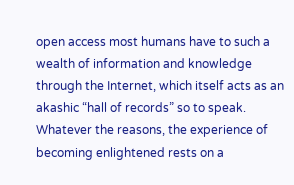open access most humans have to such a wealth of information and knowledge through the Internet, which itself acts as an akashic “hall of records” so to speak. Whatever the reasons, the experience of becoming enlightened rests on a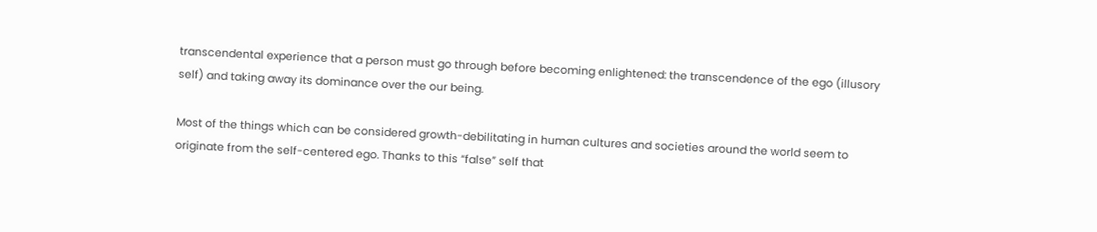transcendental experience that a person must go through before becoming enlightened: the transcendence of the ego (illusory self) and taking away its dominance over the our being.

Most of the things which can be considered growth-debilitating in human cultures and societies around the world seem to originate from the self-centered ego. Thanks to this “false” self that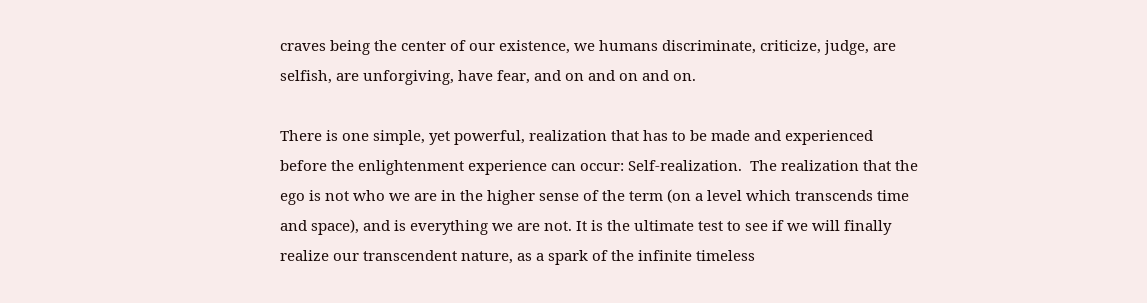craves being the center of our existence, we humans discriminate, criticize, judge, are selfish, are unforgiving, have fear, and on and on and on.

There is one simple, yet powerful, realization that has to be made and experienced before the enlightenment experience can occur: Self-realization.  The realization that the ego is not who we are in the higher sense of the term (on a level which transcends time and space), and is everything we are not. It is the ultimate test to see if we will finally realize our transcendent nature, as a spark of the infinite timeless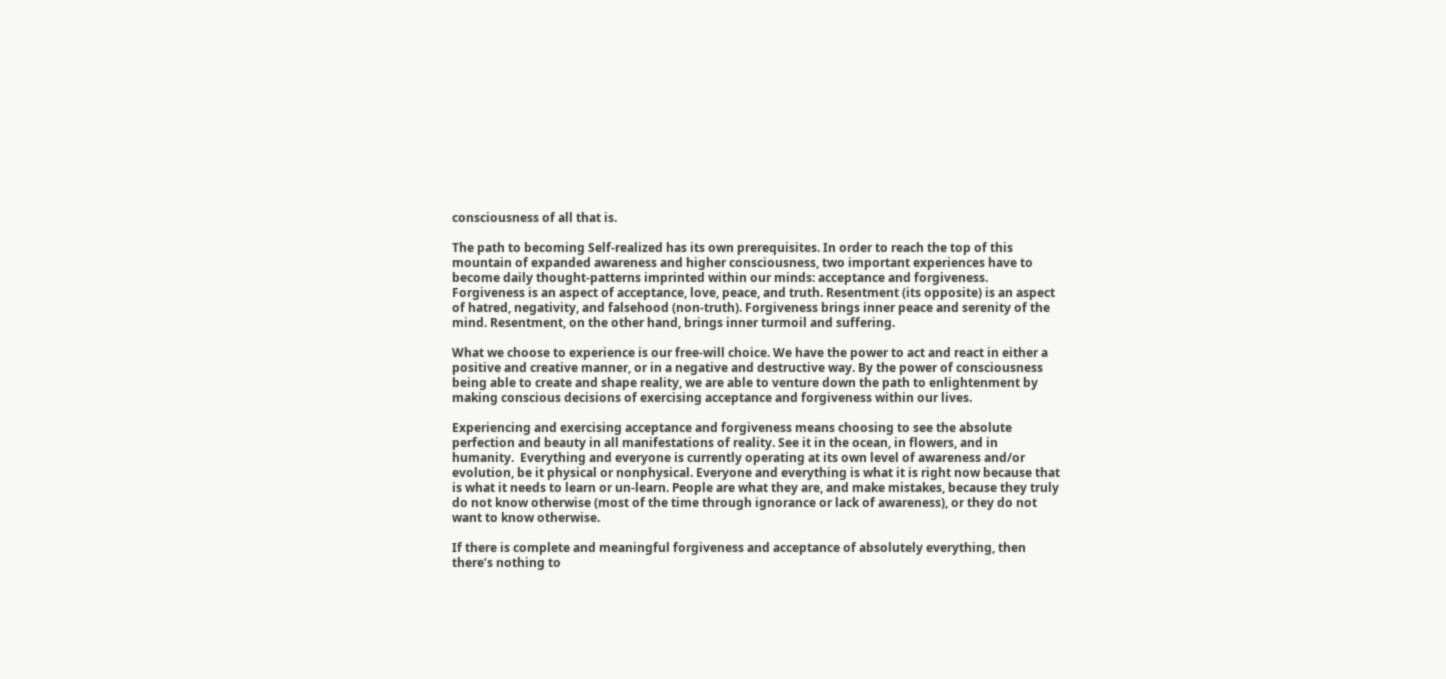consciousness of all that is.

The path to becoming Self-realized has its own prerequisites. In order to reach the top of this mountain of expanded awareness and higher consciousness, two important experiences have to become daily thought-patterns imprinted within our minds: acceptance and forgiveness. Forgiveness is an aspect of acceptance, love, peace, and truth. Resentment (its opposite) is an aspect of hatred, negativity, and falsehood (non-truth). Forgiveness brings inner peace and serenity of the mind. Resentment, on the other hand, brings inner turmoil and suffering.

What we choose to experience is our free-will choice. We have the power to act and react in either a positive and creative manner, or in a negative and destructive way. By the power of consciousness being able to create and shape reality, we are able to venture down the path to enlightenment by making conscious decisions of exercising acceptance and forgiveness within our lives.

Experiencing and exercising acceptance and forgiveness means choosing to see the absolute perfection and beauty in all manifestations of reality. See it in the ocean, in flowers, and in humanity.  Everything and everyone is currently operating at its own level of awareness and/or evolution, be it physical or nonphysical. Everyone and everything is what it is right now because that is what it needs to learn or un-learn. People are what they are, and make mistakes, because they truly do not know otherwise (most of the time through ignorance or lack of awareness), or they do not want to know otherwise.

If there is complete and meaningful forgiveness and acceptance of absolutely everything, then there’s nothing to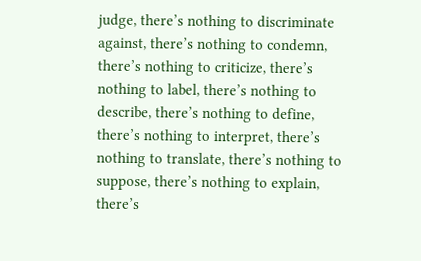judge, there’s nothing to discriminate against, there’s nothing to condemn, there’s nothing to criticize, there’s nothing to label, there’s nothing to describe, there’s nothing to define, there’s nothing to interpret, there’s nothing to translate, there’s nothing to suppose, there’s nothing to explain, there’s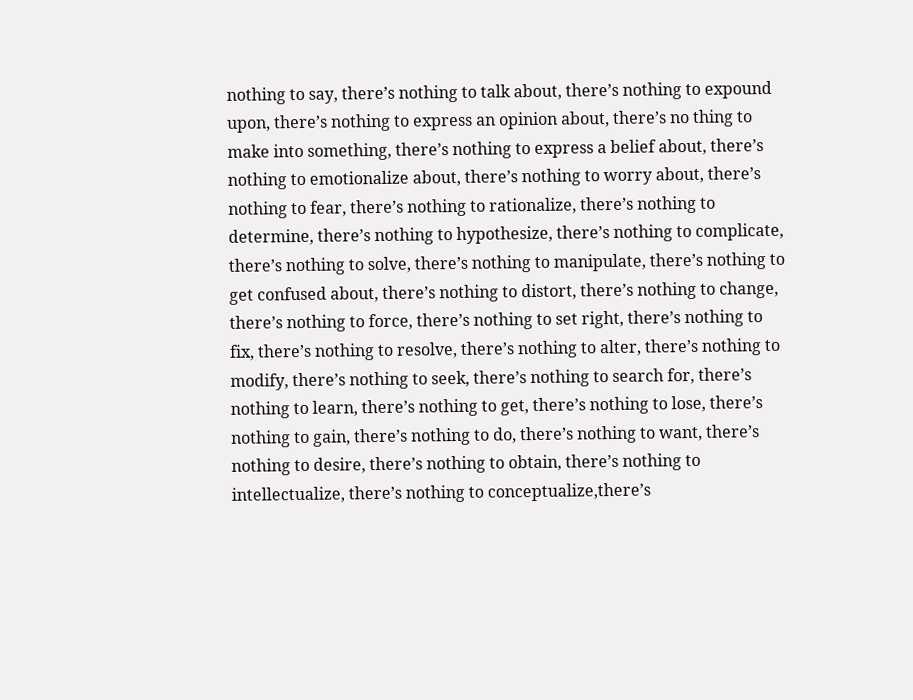nothing to say, there’s nothing to talk about, there’s nothing to expound upon, there’s nothing to express an opinion about, there’s no thing to make into something, there’s nothing to express a belief about, there’s nothing to emotionalize about, there’s nothing to worry about, there’s nothing to fear, there’s nothing to rationalize, there’s nothing to determine, there’s nothing to hypothesize, there’s nothing to complicate, there’s nothing to solve, there’s nothing to manipulate, there’s nothing to get confused about, there’s nothing to distort, there’s nothing to change, there’s nothing to force, there’s nothing to set right, there’s nothing to fix, there’s nothing to resolve, there’s nothing to alter, there’s nothing to modify, there’s nothing to seek, there’s nothing to search for, there’s nothing to learn, there’s nothing to get, there’s nothing to lose, there’s nothing to gain, there’s nothing to do, there’s nothing to want, there’s nothing to desire, there’s nothing to obtain, there’s nothing to intellectualize, there’s nothing to conceptualize,there’s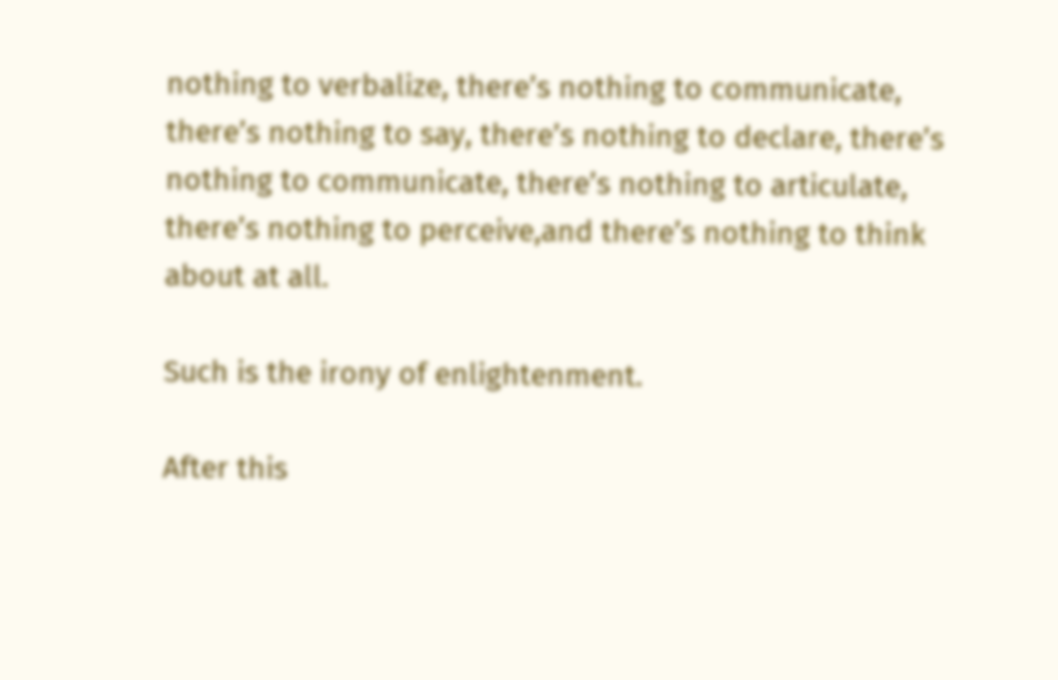nothing to verbalize, there’s nothing to communicate, there’s nothing to say, there’s nothing to declare, there’s nothing to communicate, there’s nothing to articulate, there’s nothing to perceive,and there’s nothing to think about at all.

Such is the irony of enlightenment.

After this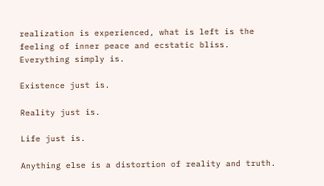realization is experienced, what is left is the feeling of inner peace and ecstatic bliss. Everything simply is.

Existence just is.

Reality just is.

Life just is.

Anything else is a distortion of reality and truth.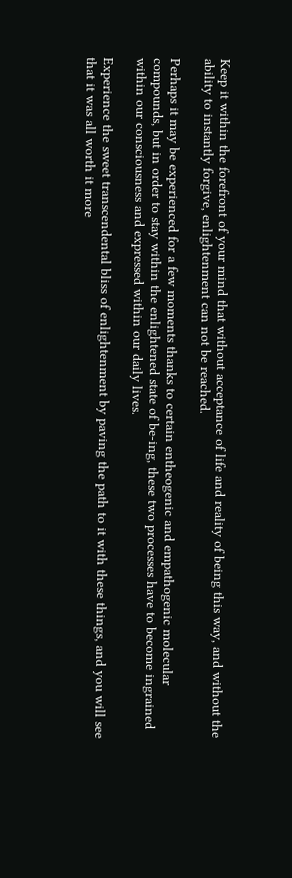Keep it within the forefront of your mind that without acceptance of life and reality of being this way, and without the ability to instantly forgive, enlightenment can not be reached.

Perhaps it may be experienced for a few moments thanks to certain entheogenic and empathogenic molecular compounds, but in order to stay within the enlightened state of be-ing, these two processes have to become ingrained within our consciousness and expressed within our daily lives.

Experience the sweet transcendental bliss of enlightenment by paving the path to it with these things, and you will see that it was all worth it more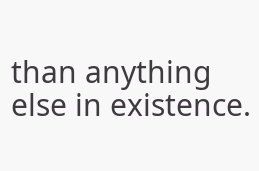than anything else in existence.